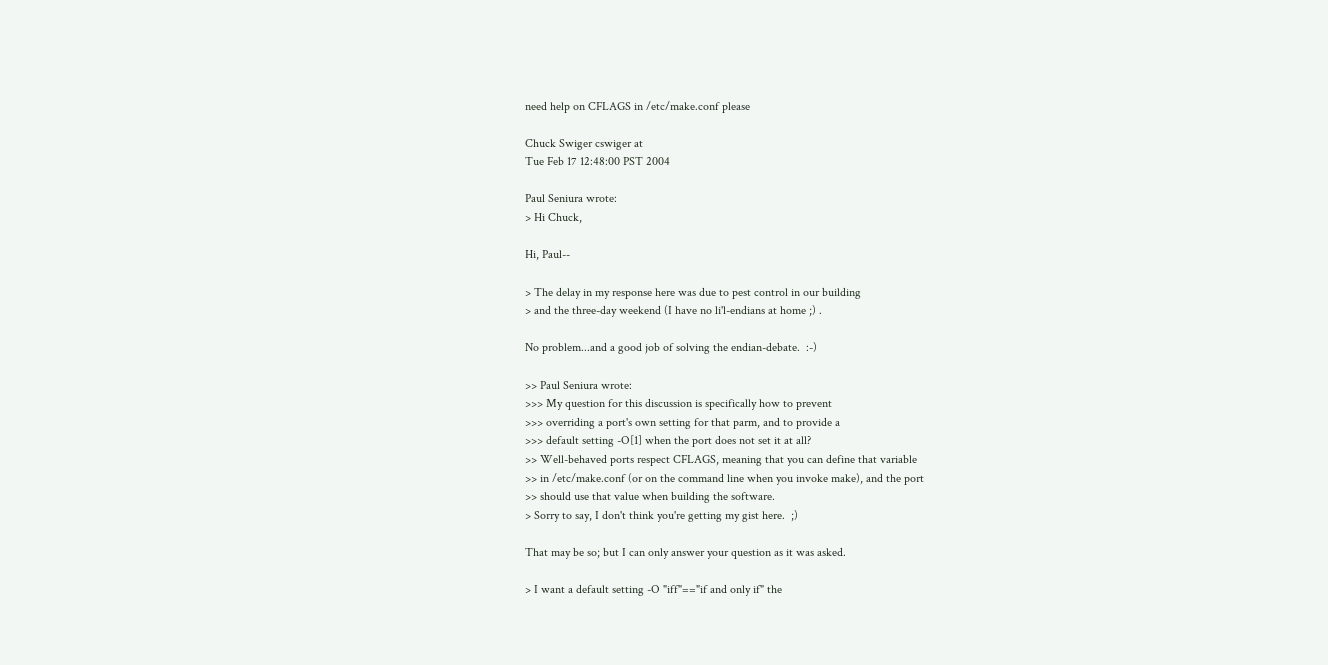need help on CFLAGS in /etc/make.conf please

Chuck Swiger cswiger at
Tue Feb 17 12:48:00 PST 2004

Paul Seniura wrote:
> Hi Chuck,

Hi, Paul--

> The delay in my response here was due to pest control in our building
> and the three-day weekend (I have no li'l-endians at home ;) .

No problem...and a good job of solving the endian-debate.  :-)

>> Paul Seniura wrote:
>>> My question for this discussion is specifically how to prevent
>>> overriding a port's own setting for that parm, and to provide a
>>> default setting -O[1] when the port does not set it at all?
>> Well-behaved ports respect CFLAGS, meaning that you can define that variable
>> in /etc/make.conf (or on the command line when you invoke make), and the port
>> should use that value when building the software.
> Sorry to say, I don't think you're getting my gist here.  ;)

That may be so; but I can only answer your question as it was asked.

> I want a default setting -O "iff"=="if and only if" the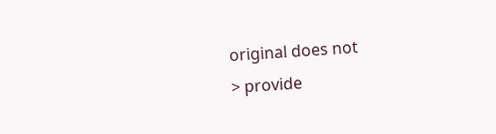original does not
> provide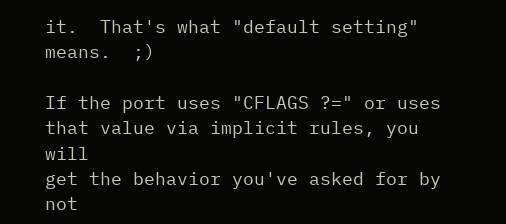it.  That's what "default setting" means.  ;)

If the port uses "CFLAGS ?=" or uses that value via implicit rules, you will
get the behavior you've asked for by not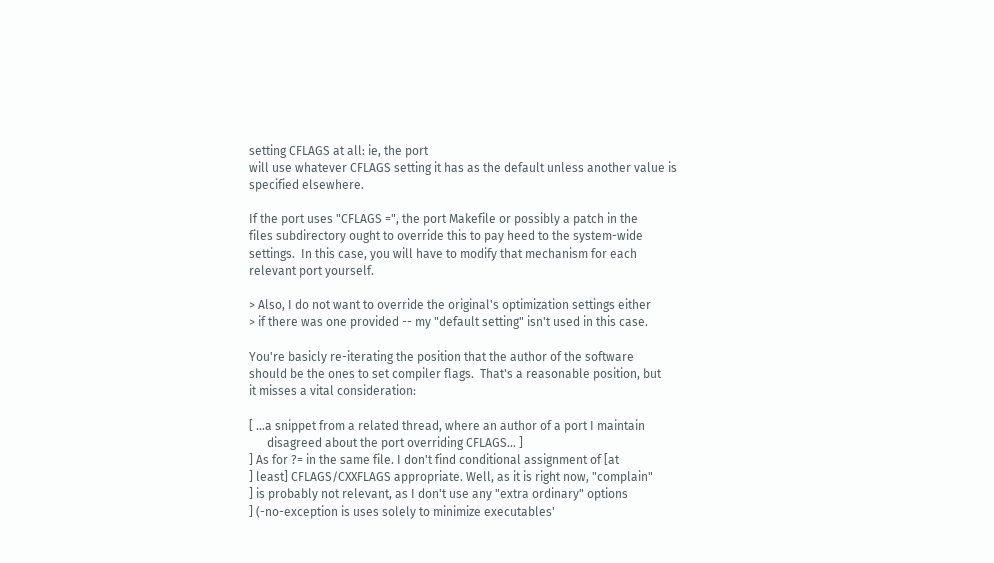setting CFLAGS at all: ie, the port
will use whatever CFLAGS setting it has as the default unless another value is
specified elsewhere.

If the port uses "CFLAGS =", the port Makefile or possibly a patch in the
files subdirectory ought to override this to pay heed to the system-wide
settings.  In this case, you will have to modify that mechanism for each
relevant port yourself.

> Also, I do not want to override the original's optimization settings either
> if there was one provided -- my "default setting" isn't used in this case.

You're basicly re-iterating the position that the author of the software
should be the ones to set compiler flags.  That's a reasonable position, but
it misses a vital consideration:

[ ...a snippet from a related thread, where an author of a port I maintain
      disagreed about the port overriding CFLAGS... ]
] As for ?= in the same file. I don't find conditional assignment of [at
] least] CFLAGS/CXXFLAGS appropriate. Well, as it is right now, "complain"
] is probably not relevant, as I don't use any "extra ordinary" options
] (-no-exception is uses solely to minimize executables'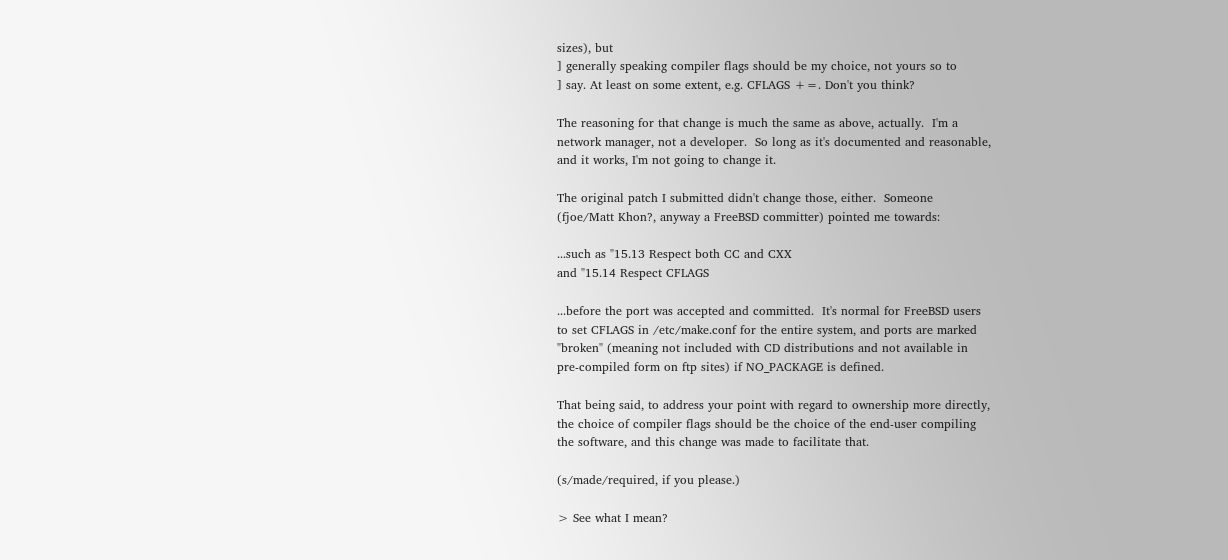sizes), but
] generally speaking compiler flags should be my choice, not yours so to
] say. At least on some extent, e.g. CFLAGS +=. Don't you think?

The reasoning for that change is much the same as above, actually.  I'm a
network manager, not a developer.  So long as it's documented and reasonable,
and it works, I'm not going to change it.

The original patch I submitted didn't change those, either.  Someone
(fjoe/Matt Khon?, anyway a FreeBSD committer) pointed me towards:

...such as "15.13 Respect both CC and CXX
and "15.14 Respect CFLAGS

...before the port was accepted and committed.  It's normal for FreeBSD users
to set CFLAGS in /etc/make.conf for the entire system, and ports are marked
"broken" (meaning not included with CD distributions and not available in
pre-compiled form on ftp sites) if NO_PACKAGE is defined.

That being said, to address your point with regard to ownership more directly,
the choice of compiler flags should be the choice of the end-user compiling
the software, and this change was made to facilitate that.

(s/made/required, if you please.)

> See what I mean?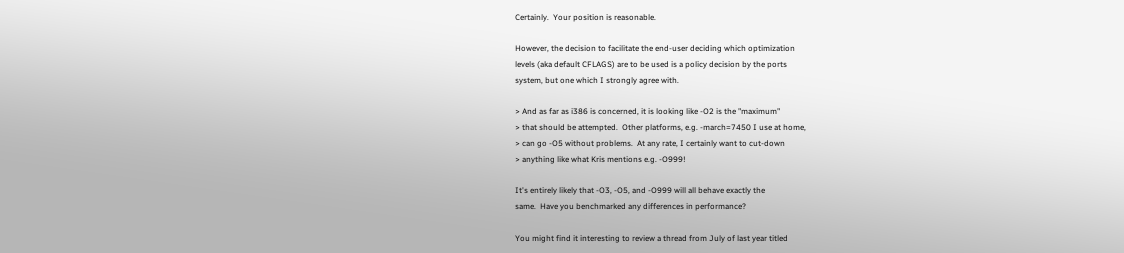Certainly.  Your position is reasonable.

However, the decision to facilitate the end-user deciding which optimization
levels (aka default CFLAGS) are to be used is a policy decision by the ports
system, but one which I strongly agree with.

> And as far as i386 is concerned, it is looking like -O2 is the "maximum"
> that should be attempted.  Other platforms, e.g. -march=7450 I use at home,
> can go -O5 without problems.  At any rate, I certainly want to cut-down
> anything like what Kris mentions e.g. -O999!

It's entirely likely that -O3, -O5, and -O999 will all behave exactly the
same.  Have you benchmarked any differences in performance?

You might find it interesting to review a thread from July of last year titled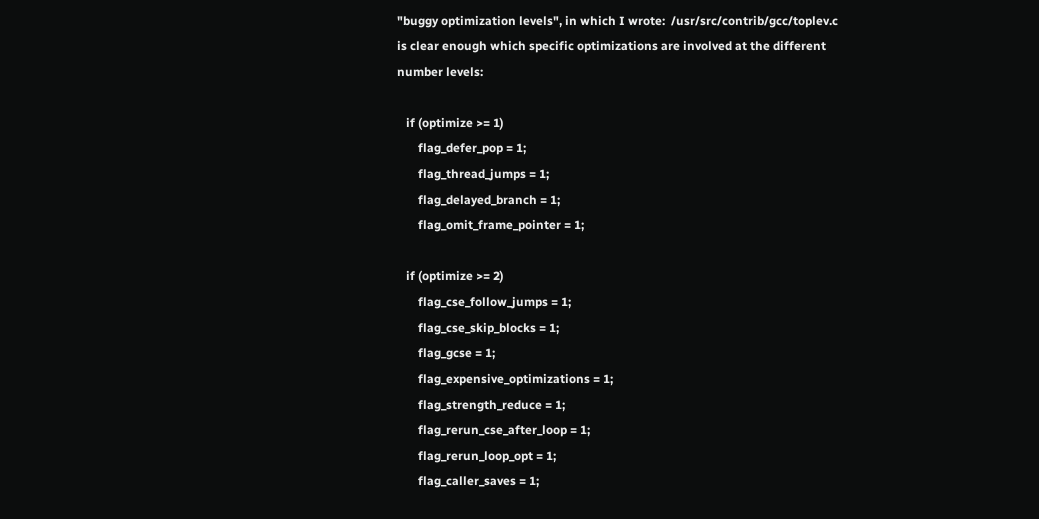"buggy optimization levels", in which I wrote:  /usr/src/contrib/gcc/toplev.c
is clear enough which specific optimizations are involved at the different
number levels:

   if (optimize >= 1)
       flag_defer_pop = 1;
       flag_thread_jumps = 1;
       flag_delayed_branch = 1;
       flag_omit_frame_pointer = 1;

   if (optimize >= 2)
       flag_cse_follow_jumps = 1;
       flag_cse_skip_blocks = 1;
       flag_gcse = 1;
       flag_expensive_optimizations = 1;
       flag_strength_reduce = 1;
       flag_rerun_cse_after_loop = 1;
       flag_rerun_loop_opt = 1;
       flag_caller_saves = 1;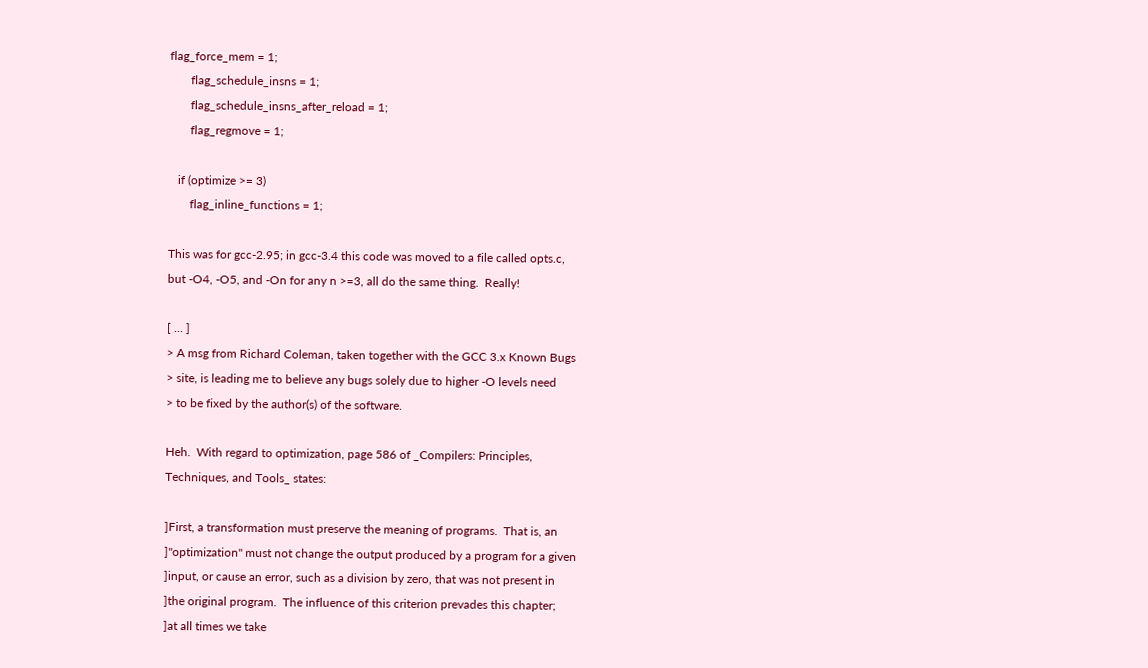flag_force_mem = 1;
       flag_schedule_insns = 1;
       flag_schedule_insns_after_reload = 1;
       flag_regmove = 1;

   if (optimize >= 3)
       flag_inline_functions = 1;

This was for gcc-2.95; in gcc-3.4 this code was moved to a file called opts.c,
but -O4, -O5, and -On for any n >=3, all do the same thing.  Really!

[ ... ]
> A msg from Richard Coleman, taken together with the GCC 3.x Known Bugs
> site, is leading me to believe any bugs solely due to higher -O levels need
> to be fixed by the author(s) of the software.

Heh.  With regard to optimization, page 586 of _Compilers: Principles,
Techniques, and Tools_ states:

]First, a transformation must preserve the meaning of programs.  That is, an
]"optimization" must not change the output produced by a program for a given
]input, or cause an error, such as a division by zero, that was not present in
]the original program.  The influence of this criterion prevades this chapter;
]at all times we take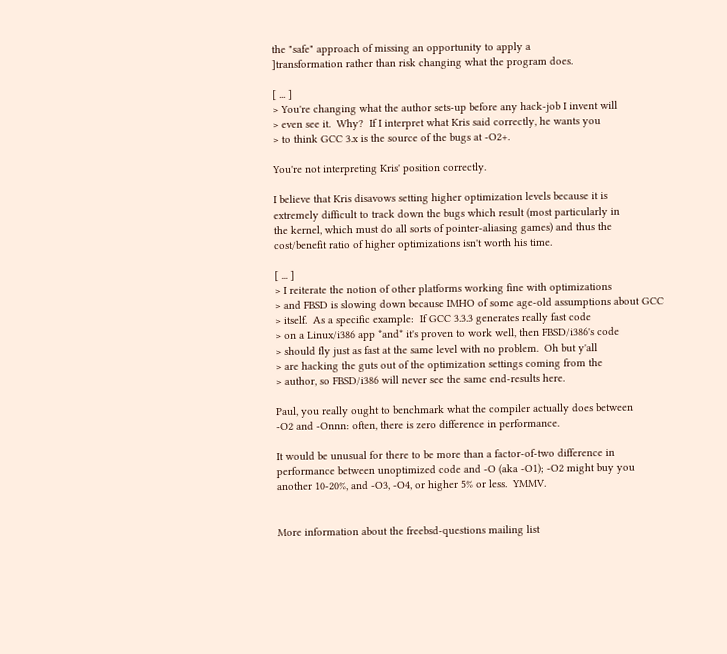the "safe" approach of missing an opportunity to apply a
]transformation rather than risk changing what the program does.

[ ... ]
> You're changing what the author sets-up before any hack-job I invent will
> even see it.  Why?  If I interpret what Kris said correctly, he wants you
> to think GCC 3.x is the source of the bugs at -O2+.

You're not interpreting Kris' position correctly.

I believe that Kris disavows setting higher optimization levels because it is
extremely difficult to track down the bugs which result (most particularly in
the kernel, which must do all sorts of pointer-aliasing games) and thus the
cost/benefit ratio of higher optimizations isn't worth his time.

[ ... ]
> I reiterate the notion of other platforms working fine with optimizations
> and FBSD is slowing down because IMHO of some age-old assumptions about GCC
> itself.  As a specific example:  If GCC 3.3.3 generates really fast code
> on a Linux/i386 app *and* it's proven to work well, then FBSD/i386's code
> should fly just as fast at the same level with no problem.  Oh but y'all
> are hacking the guts out of the optimization settings coming from the
> author, so FBSD/i386 will never see the same end-results here.

Paul, you really ought to benchmark what the compiler actually does between
-O2 and -Onnn: often, there is zero difference in performance.

It would be unusual for there to be more than a factor-of-two difference in
performance between unoptimized code and -O (aka -O1); -O2 might buy you
another 10-20%, and -O3, -O4, or higher 5% or less.  YMMV.


More information about the freebsd-questions mailing list